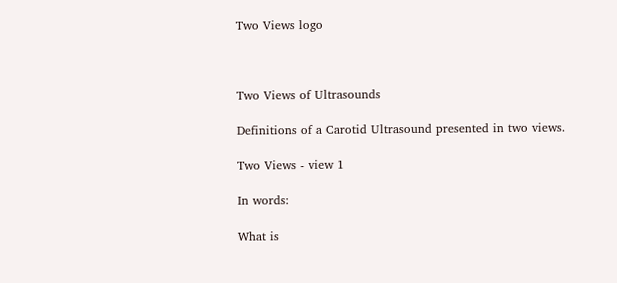Two Views logo



Two Views of Ultrasounds

Definitions of a Carotid Ultrasound presented in two views.

Two Views - view 1

In words:

What is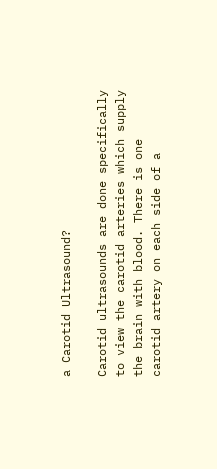a Carotid Ultrasound?

Carotid ultrasounds are done specifically to view the carotid arteries which supply the brain with blood. There is one carotid artery on each side of a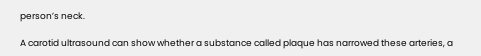person’s neck.

A carotid ultrasound can show whether a substance called plaque has narrowed these arteries, a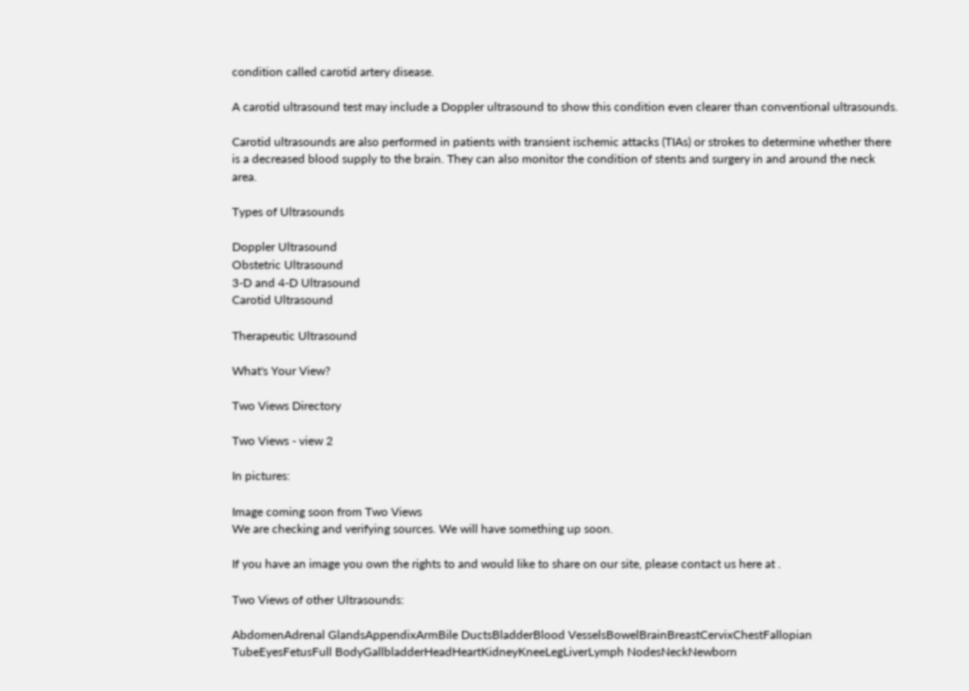condition called carotid artery disease.

A carotid ultrasound test may include a Doppler ultrasound to show this condition even clearer than conventional ultrasounds.

Carotid ultrasounds are also performed in patients with transient ischemic attacks (TIAs) or strokes to determine whether there is a decreased blood supply to the brain. They can also monitor the condition of stents and surgery in and around the neck area.

Types of Ultrasounds

Doppler Ultrasound
Obstetric Ultrasound
3-D and 4-D Ultrasound
Carotid Ultrasound

Therapeutic Ultrasound

What's Your View?

Two Views Directory

Two Views - view 2

In pictures:

Image coming soon from Two Views
We are checking and verifying sources. We will have something up soon.

If you have an image you own the rights to and would like to share on our site, please contact us here at .

Two Views of other Ultrasounds:

AbdomenAdrenal GlandsAppendixArmBile DuctsBladderBlood VesselsBowelBrainBreastCervixChestFallopian TubeEyesFetusFull BodyGallbladderHeadHeartKidneyKneeLegLiverLymph NodesNeckNewborn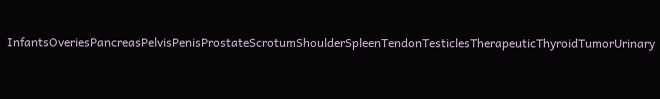InfantsOveriesPancreasPelvisPenisProstateScrotumShoulderSpleenTendonTesticlesTherapeuticThyroidTumorUrinary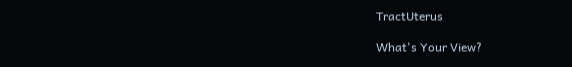TractUterus

What's Your View?